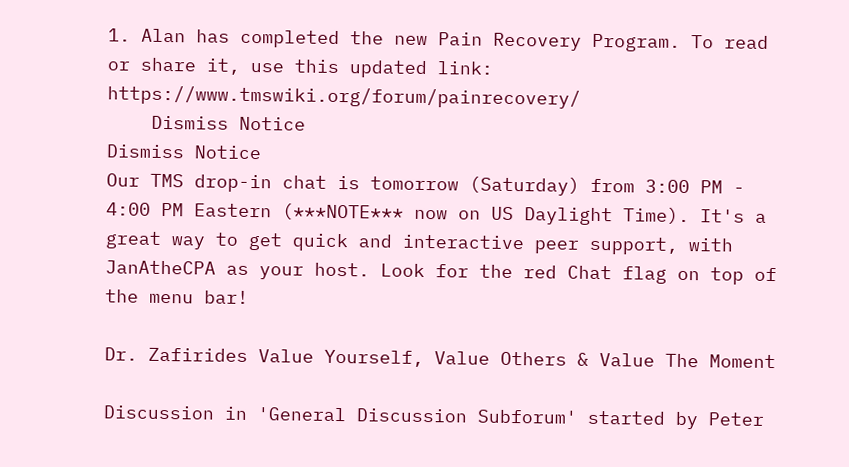1. Alan has completed the new Pain Recovery Program. To read or share it, use this updated link: https://www.tmswiki.org/forum/painrecovery/
    Dismiss Notice
Dismiss Notice
Our TMS drop-in chat is tomorrow (Saturday) from 3:00 PM - 4:00 PM Eastern (***NOTE*** now on US Daylight Time). It's a great way to get quick and interactive peer support, with JanAtheCPA as your host. Look for the red Chat flag on top of the menu bar!

Dr. Zafirides Value Yourself, Value Others & Value The Moment

Discussion in 'General Discussion Subforum' started by Peter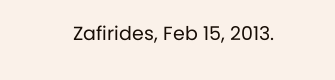Zafirides, Feb 15, 2013.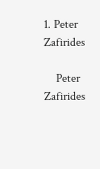1. Peter Zafirides

    Peter Zafirides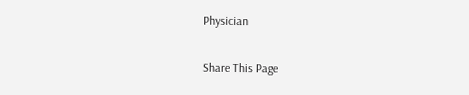Physician

Share This Page